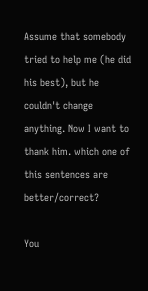Assume that somebody tried to help me (he did his best), but he couldn't change anything. Now I want to thank him. which one of this sentences are better/correct?

You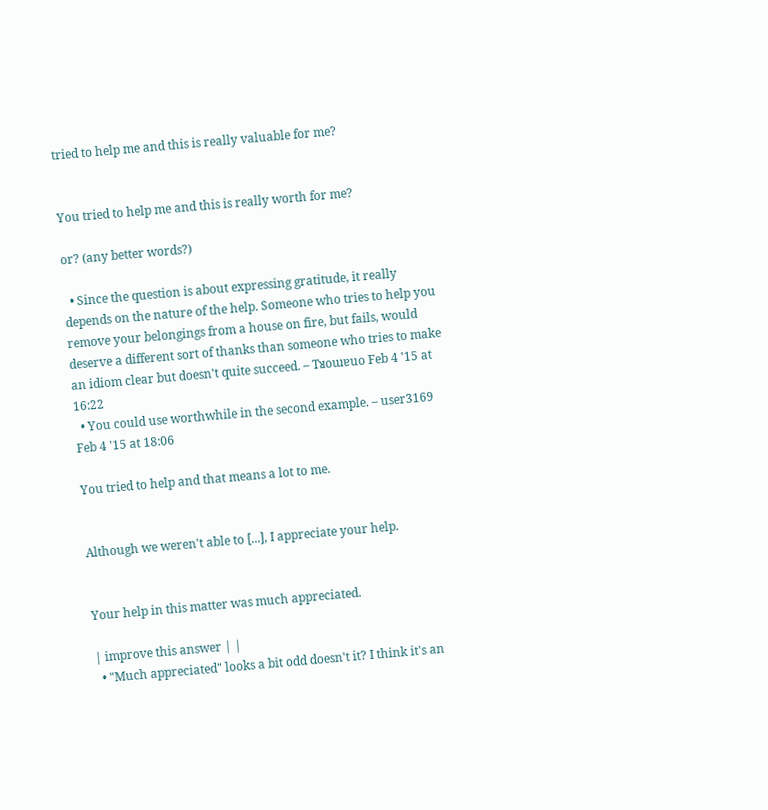tried to help me and this is really valuable for me?


You tried to help me and this is really worth for me?

or? (any better words?)

  • Since the question is about expressing gratitude, it really depends on the nature of the help. Someone who tries to help you remove your belongings from a house on fire, but fails, would deserve a different sort of thanks than someone who tries to make an idiom clear but doesn't quite succeed. – Tᴚoɯɐuo Feb 4 '15 at 16:22
  • You could use worthwhile in the second example. – user3169 Feb 4 '15 at 18:06

You tried to help and that means a lot to me.


Although we weren't able to [...], I appreciate your help.


Your help in this matter was much appreciated.

| improve this answer | |
  • "Much appreciated" looks a bit odd doesn't it? I think it's an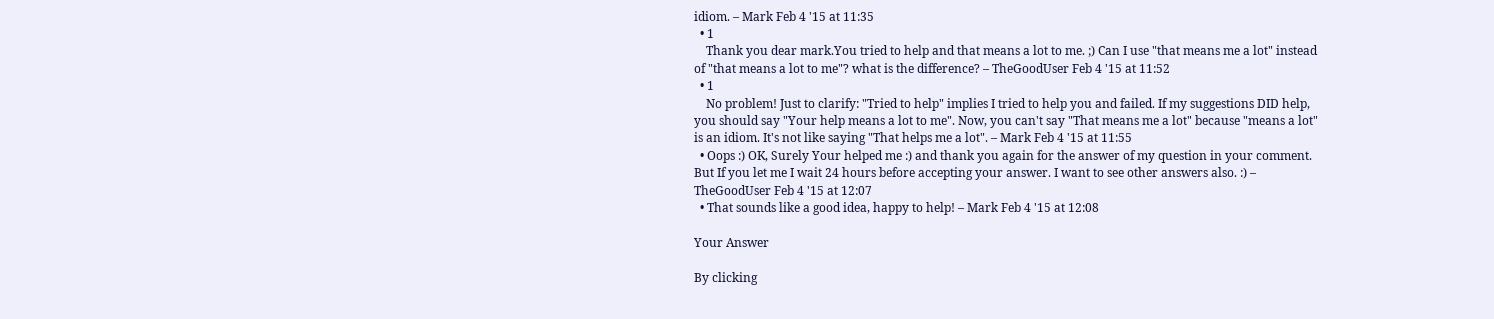idiom. – Mark Feb 4 '15 at 11:35
  • 1
    Thank you dear mark.You tried to help and that means a lot to me. ;) Can I use "that means me a lot" instead of "that means a lot to me"? what is the difference? – TheGoodUser Feb 4 '15 at 11:52
  • 1
    No problem! Just to clarify: "Tried to help" implies I tried to help you and failed. If my suggestions DID help, you should say "Your help means a lot to me". Now, you can't say "That means me a lot" because "means a lot" is an idiom. It's not like saying "That helps me a lot". – Mark Feb 4 '15 at 11:55
  • Oops :) OK, Surely Your helped me :) and thank you again for the answer of my question in your comment. But If you let me I wait 24 hours before accepting your answer. I want to see other answers also. :) – TheGoodUser Feb 4 '15 at 12:07
  • That sounds like a good idea, happy to help! – Mark Feb 4 '15 at 12:08

Your Answer

By clicking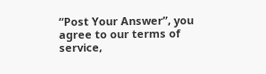“Post Your Answer”, you agree to our terms of service,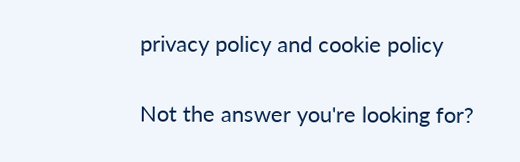privacy policy and cookie policy

Not the answer you're looking for?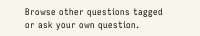Browse other questions tagged or ask your own question.